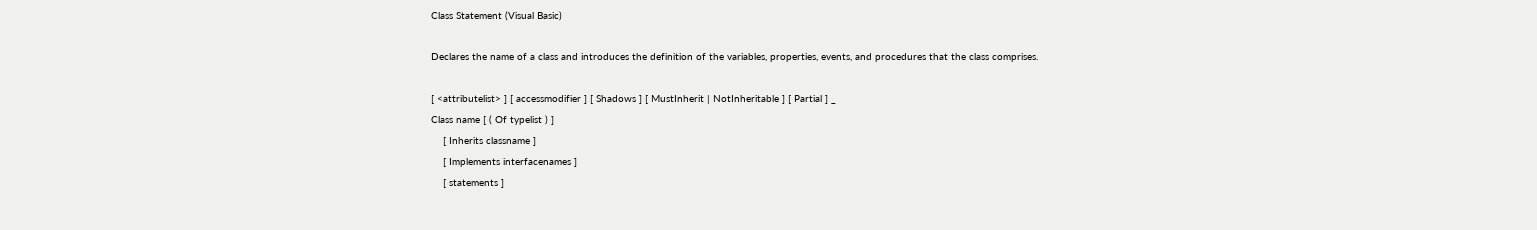Class Statement (Visual Basic)

Declares the name of a class and introduces the definition of the variables, properties, events, and procedures that the class comprises.

[ <attributelist> ] [ accessmodifier ] [ Shadows ] [ MustInherit | NotInheritable ] [ Partial ] _
Class name [ ( Of typelist ) ]
    [ Inherits classname ]
    [ Implements interfacenames ]
    [ statements ]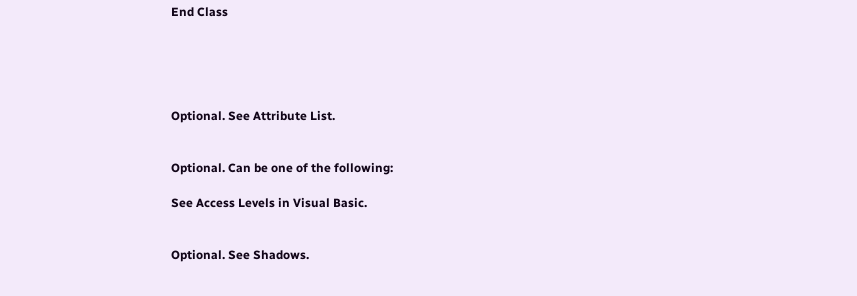End Class





Optional. See Attribute List.


Optional. Can be one of the following:

See Access Levels in Visual Basic.


Optional. See Shadows.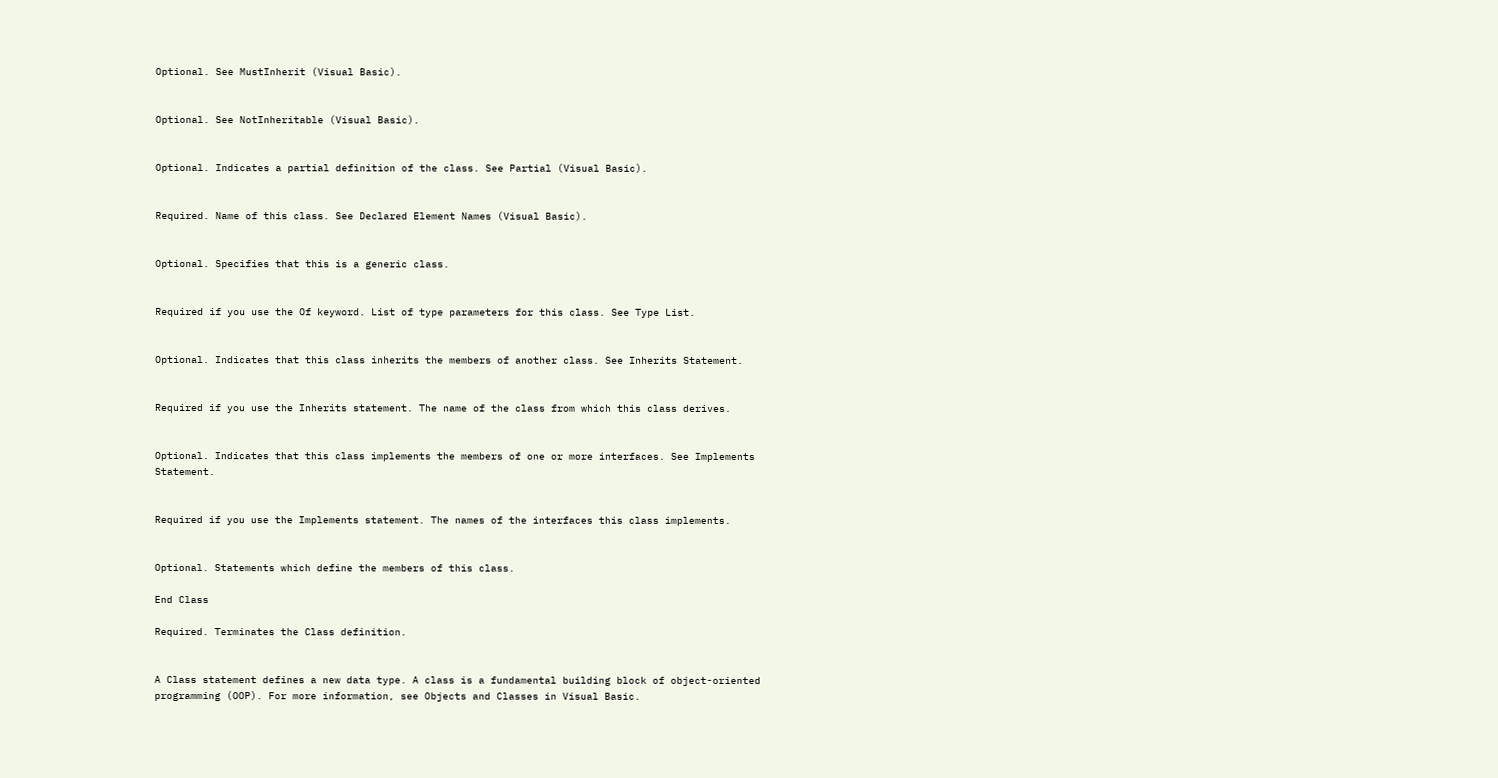Optional. See MustInherit (Visual Basic).


Optional. See NotInheritable (Visual Basic).


Optional. Indicates a partial definition of the class. See Partial (Visual Basic).


Required. Name of this class. See Declared Element Names (Visual Basic).


Optional. Specifies that this is a generic class.


Required if you use the Of keyword. List of type parameters for this class. See Type List.


Optional. Indicates that this class inherits the members of another class. See Inherits Statement.


Required if you use the Inherits statement. The name of the class from which this class derives.


Optional. Indicates that this class implements the members of one or more interfaces. See Implements Statement.


Required if you use the Implements statement. The names of the interfaces this class implements.


Optional. Statements which define the members of this class.

End Class

Required. Terminates the Class definition.


A Class statement defines a new data type. A class is a fundamental building block of object-oriented programming (OOP). For more information, see Objects and Classes in Visual Basic.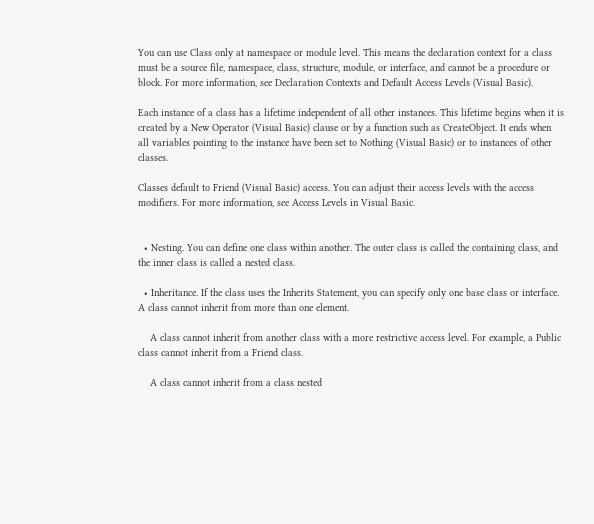You can use Class only at namespace or module level. This means the declaration context for a class must be a source file, namespace, class, structure, module, or interface, and cannot be a procedure or block. For more information, see Declaration Contexts and Default Access Levels (Visual Basic).

Each instance of a class has a lifetime independent of all other instances. This lifetime begins when it is created by a New Operator (Visual Basic) clause or by a function such as CreateObject. It ends when all variables pointing to the instance have been set to Nothing (Visual Basic) or to instances of other classes.

Classes default to Friend (Visual Basic) access. You can adjust their access levels with the access modifiers. For more information, see Access Levels in Visual Basic.


  • Nesting. You can define one class within another. The outer class is called the containing class, and the inner class is called a nested class.

  • Inheritance. If the class uses the Inherits Statement, you can specify only one base class or interface. A class cannot inherit from more than one element.

    A class cannot inherit from another class with a more restrictive access level. For example, a Public class cannot inherit from a Friend class.

    A class cannot inherit from a class nested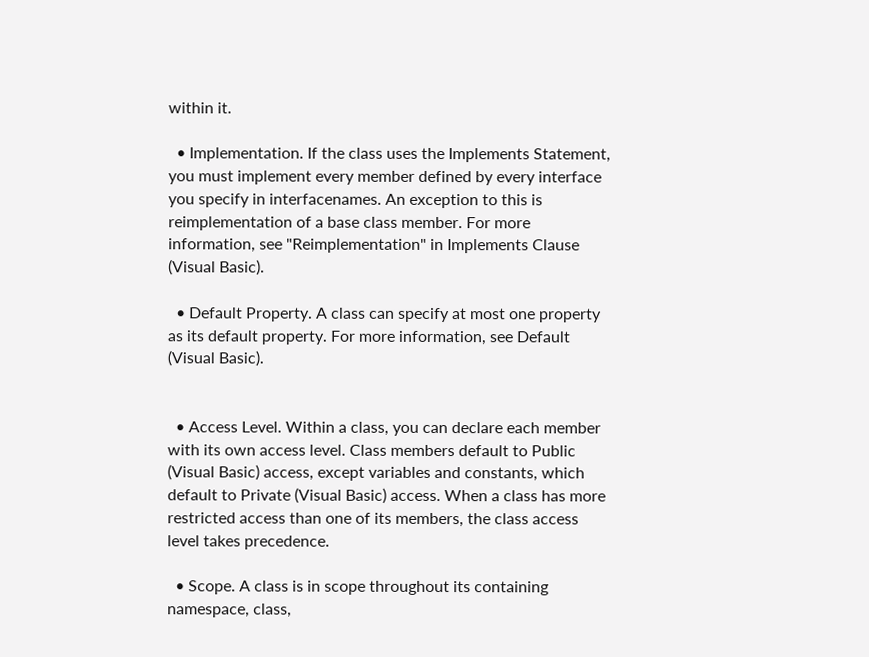within it.

  • Implementation. If the class uses the Implements Statement, you must implement every member defined by every interface you specify in interfacenames. An exception to this is reimplementation of a base class member. For more information, see "Reimplementation" in Implements Clause (Visual Basic).

  • Default Property. A class can specify at most one property as its default property. For more information, see Default (Visual Basic).


  • Access Level. Within a class, you can declare each member with its own access level. Class members default to Public (Visual Basic) access, except variables and constants, which default to Private (Visual Basic) access. When a class has more restricted access than one of its members, the class access level takes precedence.

  • Scope. A class is in scope throughout its containing namespace, class,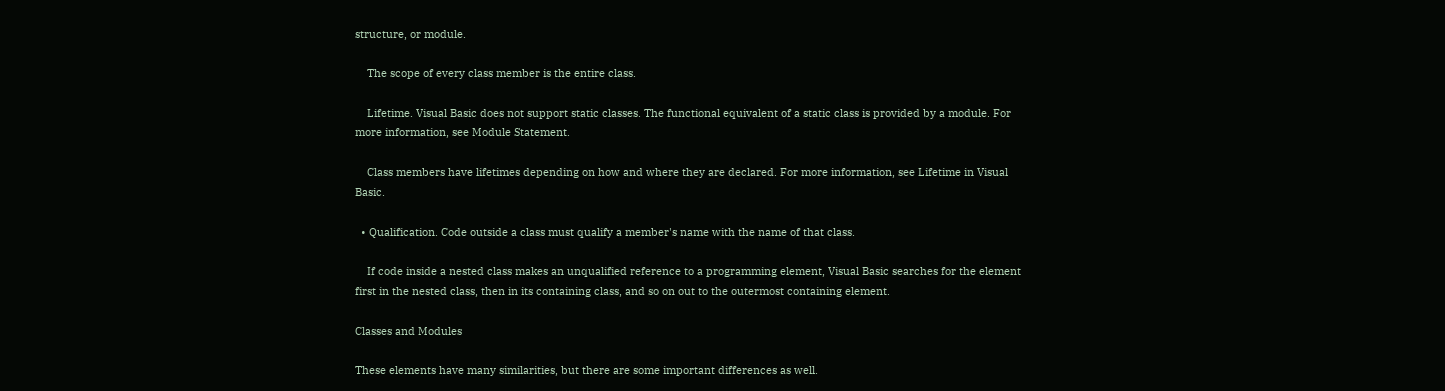structure, or module.

    The scope of every class member is the entire class.

    Lifetime. Visual Basic does not support static classes. The functional equivalent of a static class is provided by a module. For more information, see Module Statement.

    Class members have lifetimes depending on how and where they are declared. For more information, see Lifetime in Visual Basic.

  • Qualification. Code outside a class must qualify a member's name with the name of that class.

    If code inside a nested class makes an unqualified reference to a programming element, Visual Basic searches for the element first in the nested class, then in its containing class, and so on out to the outermost containing element.

Classes and Modules

These elements have many similarities, but there are some important differences as well.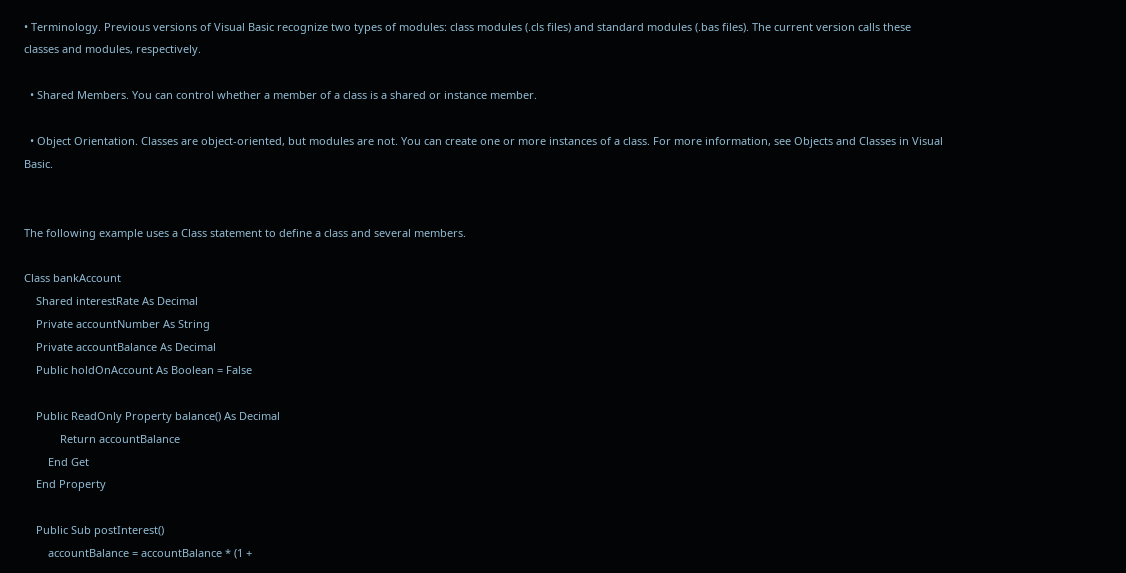• Terminology. Previous versions of Visual Basic recognize two types of modules: class modules (.cls files) and standard modules (.bas files). The current version calls these classes and modules, respectively.

  • Shared Members. You can control whether a member of a class is a shared or instance member.

  • Object Orientation. Classes are object-oriented, but modules are not. You can create one or more instances of a class. For more information, see Objects and Classes in Visual Basic.


The following example uses a Class statement to define a class and several members.

Class bankAccount
    Shared interestRate As Decimal
    Private accountNumber As String
    Private accountBalance As Decimal
    Public holdOnAccount As Boolean = False

    Public ReadOnly Property balance() As Decimal
            Return accountBalance
        End Get
    End Property

    Public Sub postInterest()
        accountBalance = accountBalance * (1 +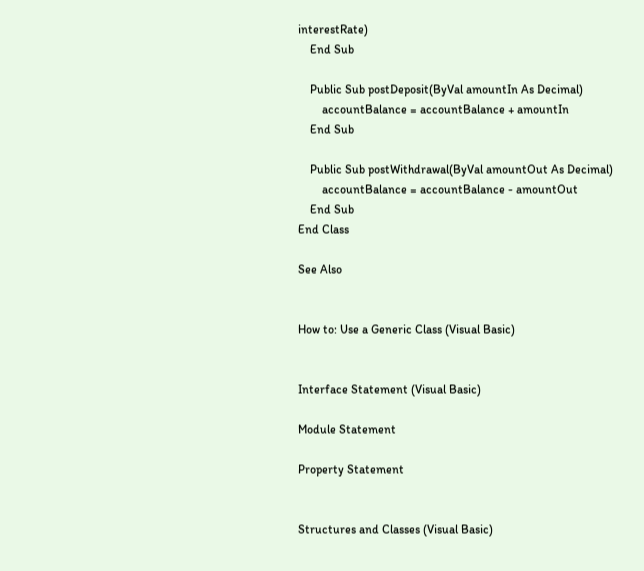interestRate)
    End Sub

    Public Sub postDeposit(ByVal amountIn As Decimal)
        accountBalance = accountBalance + amountIn
    End Sub

    Public Sub postWithdrawal(ByVal amountOut As Decimal)
        accountBalance = accountBalance - amountOut
    End Sub
End Class

See Also


How to: Use a Generic Class (Visual Basic)


Interface Statement (Visual Basic)

Module Statement

Property Statement


Structures and Classes (Visual Basic)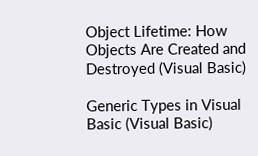Object Lifetime: How Objects Are Created and Destroyed (Visual Basic)

Generic Types in Visual Basic (Visual Basic)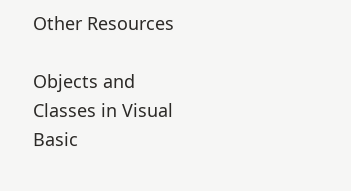Other Resources

Objects and Classes in Visual Basic